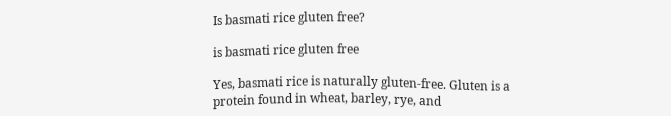Is basmati rice gluten free?

is basmati rice gluten free

Yes, basmati rice is naturally gluten-free. Gluten is a protein found in wheat, barley, rye, and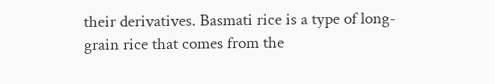their derivatives. Basmati rice is a type of long-grain rice that comes from the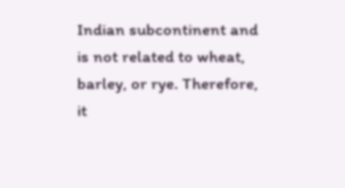Indian subcontinent and is not related to wheat, barley, or rye. Therefore, it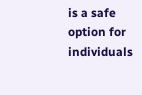is a safe option for individuals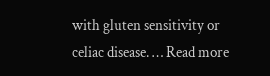with gluten sensitivity or celiac disease. … Read more